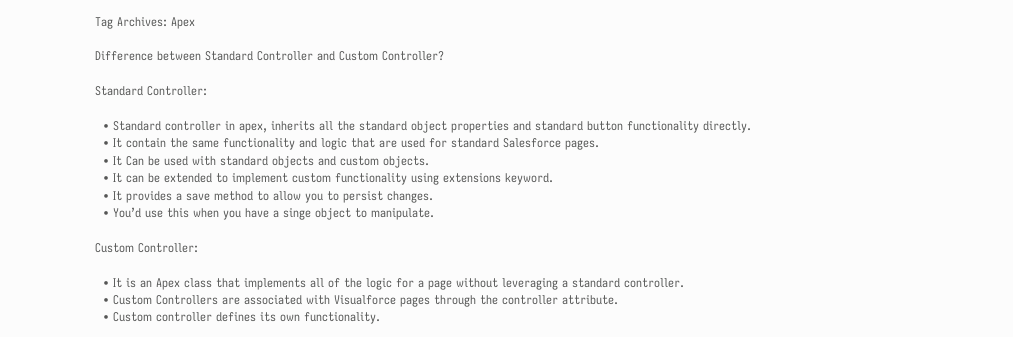Tag Archives: Apex

Difference between Standard Controller and Custom Controller?

Standard Controller:

  • Standard controller in apex, inherits all the standard object properties and standard button functionality directly.
  • It contain the same functionality and logic that are used for standard Salesforce pages.
  • It Can be used with standard objects and custom objects.
  • It can be extended to implement custom functionality using extensions keyword.
  • It provides a save method to allow you to persist changes.
  • You’d use this when you have a singe object to manipulate.

Custom Controller:

  • It is an Apex class that implements all of the logic for a page without leveraging a standard controller.
  • Custom Controllers are associated with Visualforce pages through the controller attribute.
  • Custom controller defines its own functionality.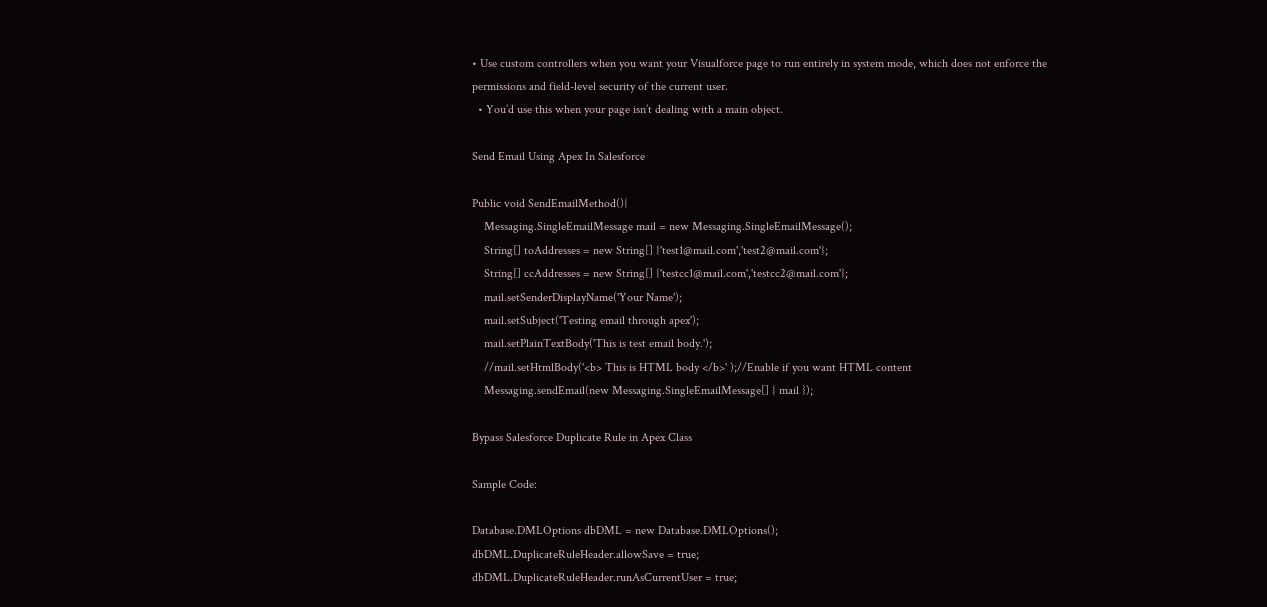• Use custom controllers when you want your Visualforce page to run entirely in system mode, which does not enforce the permissions and field-level security of the current user.
  • You’d use this when your page isn’t dealing with a main object.

Send Email Using Apex In Salesforce

Public void SendEmailMethod(){
    Messaging.SingleEmailMessage mail = new Messaging.SingleEmailMessage();
    String[] toAddresses = new String[] {'test1@mail.com','test2@mail.com'};
    String[] ccAddresses = new String[] {'testcc1@mail.com','testcc2@mail.com'};
    mail.setSenderDisplayName('Your Name');
    mail.setSubject('Testing email through apex');
    mail.setPlainTextBody('This is test email body.');
    //mail.setHtmlBody('<b> This is HTML body </b>' );//Enable if you want HTML content
    Messaging.sendEmail(new Messaging.SingleEmailMessage[] { mail });

Bypass Salesforce Duplicate Rule in Apex Class

Sample Code:

Database.DMLOptions dbDML = new Database.DMLOptions();
dbDML.DuplicateRuleHeader.allowSave = true;
dbDML.DuplicateRuleHeader.runAsCurrentUser = true;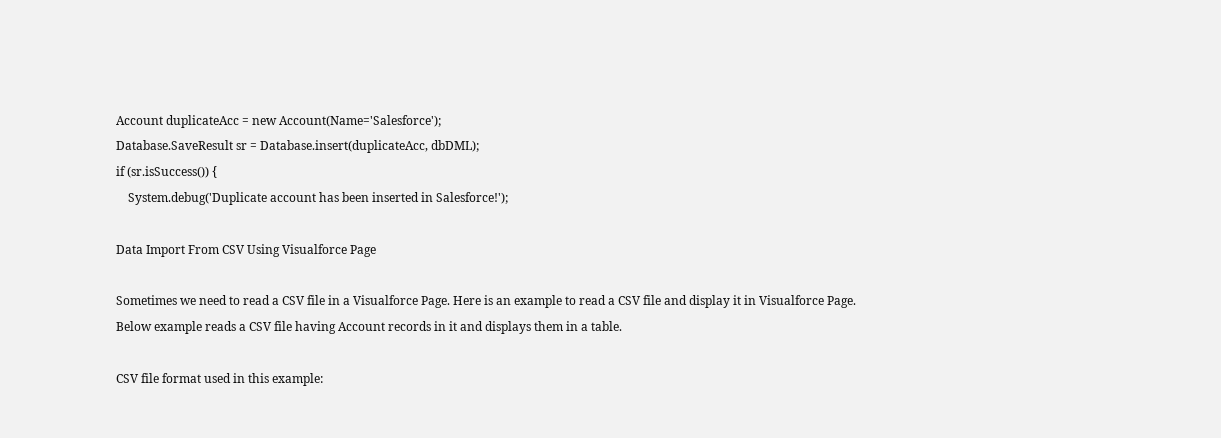Account duplicateAcc = new Account(Name='Salesforce');
Database.SaveResult sr = Database.insert(duplicateAcc, dbDML);
if (sr.isSuccess()) {
    System.debug('Duplicate account has been inserted in Salesforce!');

Data Import From CSV Using Visualforce Page

Sometimes we need to read a CSV file in a Visualforce Page. Here is an example to read a CSV file and display it in Visualforce Page. Below example reads a CSV file having Account records in it and displays them in a table.

CSV file format used in this example: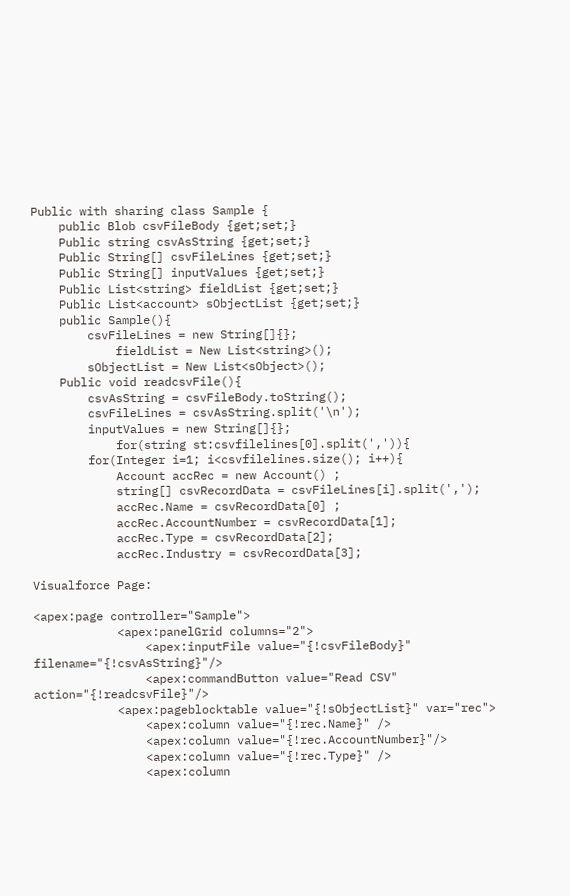Public with sharing class Sample {
    public Blob csvFileBody {get;set;}
    Public string csvAsString {get;set;}
    Public String[] csvFileLines {get;set;}
    Public String[] inputValues {get;set;}
    Public List<string> fieldList {get;set;}
    Public List<account> sObjectList {get;set;}
    public Sample(){
        csvFileLines = new String[]{};
            fieldList = New List<string>();
        sObjectList = New List<sObject>();
    Public void readcsvFile(){
        csvAsString = csvFileBody.toString();
        csvFileLines = csvAsString.split('\n');
        inputValues = new String[]{};
            for(string st:csvfilelines[0].split(',')){
        for(Integer i=1; i<csvfilelines.size(); i++){
            Account accRec = new Account() ;
            string[] csvRecordData = csvFileLines[i].split(',');
            accRec.Name = csvRecordData[0] ;
            accRec.AccountNumber = csvRecordData[1];
            accRec.Type = csvRecordData[2];
            accRec.Industry = csvRecordData[3];

Visualforce Page:

<apex:page controller="Sample">
            <apex:panelGrid columns="2">
                <apex:inputFile value="{!csvFileBody}"  filename="{!csvAsString}"/>
                <apex:commandButton value="Read CSV" action="{!readcsvFile}"/>
            <apex:pageblocktable value="{!sObjectList}" var="rec">
                <apex:column value="{!rec.Name}" />
                <apex:column value="{!rec.AccountNumber}"/>
                <apex:column value="{!rec.Type}" />
                <apex:column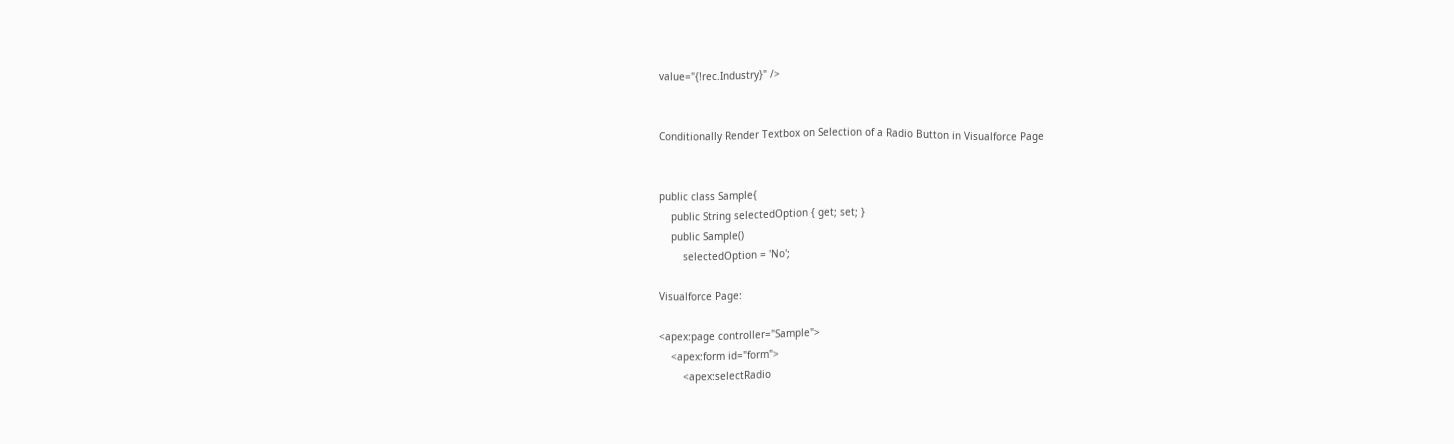value="{!rec.Industry}" />


Conditionally Render Textbox on Selection of a Radio Button in Visualforce Page


public class Sample{
    public String selectedOption { get; set; }
    public Sample()
        selectedOption = 'No';

Visualforce Page:

<apex:page controller="Sample">
    <apex:form id="form">
        <apex:selectRadio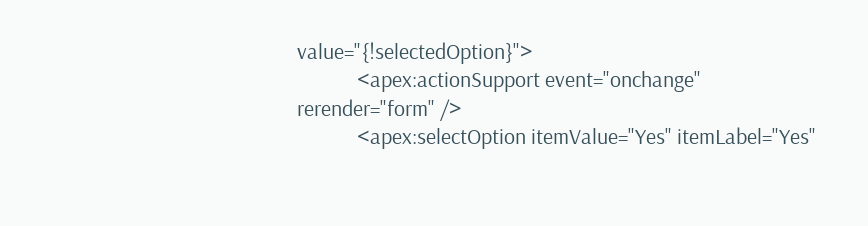value="{!selectedOption}">
            <apex:actionSupport event="onchange" rerender="form" />
            <apex:selectOption itemValue="Yes" itemLabel="Yes"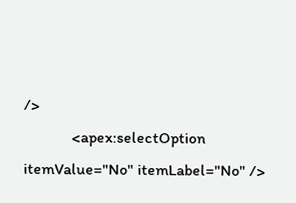/>
            <apex:selectOption itemValue="No" itemLabel="No" />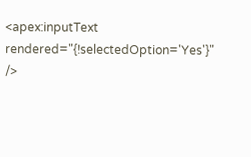<apex:inputText rendered="{!selectedOption='Yes'}" />